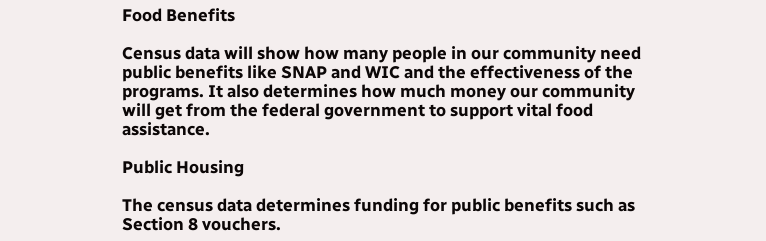Food Benefits

Census data will show how many people in our community need public benefits like SNAP and WIC and the effectiveness of the programs. It also determines how much money our community will get from the federal government to support vital food assistance.

Public Housing

The census data determines funding for public benefits such as Section 8 vouchers.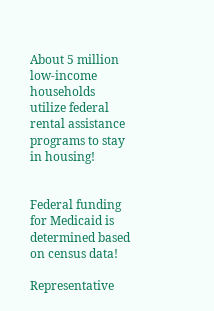About 5 million low-income households utilize federal rental assistance programs to stay in housing!


Federal funding for Medicaid is determined based on census data!

Representative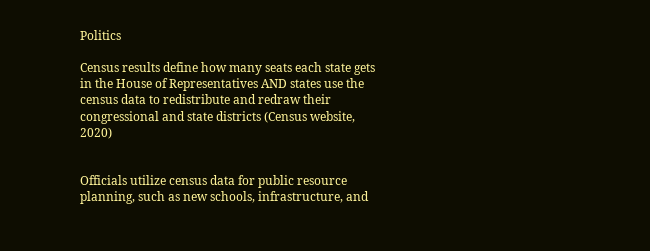Politics

Census results define how many seats each state gets in the House of Representatives AND states use the census data to redistribute and redraw their congressional and state districts (Census website, 2020)


Officials utilize census data for public resource planning, such as new schools, infrastructure, and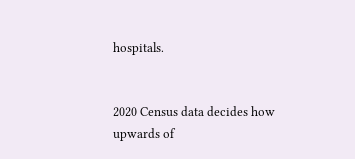hospitals.


2020 Census data decides how upwards of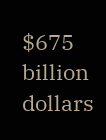$675 billion dollars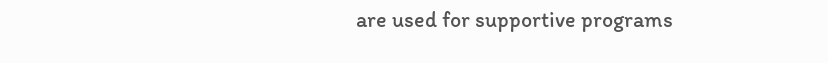are used for supportive programs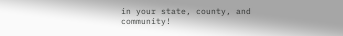in your state, county, and community!